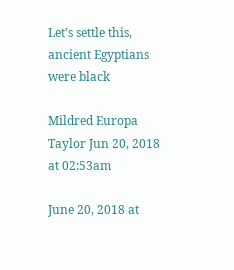Let’s settle this, ancient Egyptians were black

Mildred Europa Taylor Jun 20, 2018 at 02:53am

June 20, 2018 at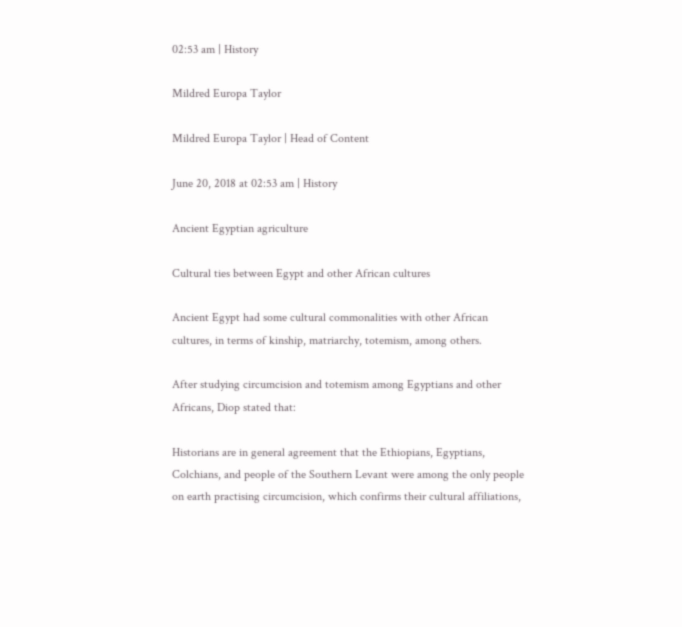02:53 am | History

Mildred Europa Taylor

Mildred Europa Taylor | Head of Content

June 20, 2018 at 02:53 am | History

Ancient Egyptian agriculture

Cultural ties between Egypt and other African cultures

Ancient Egypt had some cultural commonalities with other African cultures, in terms of kinship, matriarchy, totemism, among others.

After studying circumcision and totemism among Egyptians and other Africans, Diop stated that:

Historians are in general agreement that the Ethiopians, Egyptians, Colchians, and people of the Southern Levant were among the only people on earth practising circumcision, which confirms their cultural affiliations,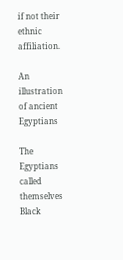if not their ethnic affiliation.

An illustration of ancient Egyptians

The Egyptians called themselves Black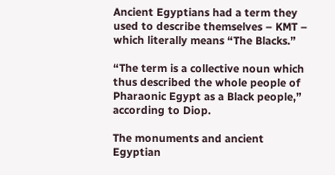Ancient Egyptians had a term they used to describe themselves – KMT – which literally means “The Blacks.”

“The term is a collective noun which thus described the whole people of Pharaonic Egypt as a Black people,” according to Diop.

The monuments and ancient Egyptian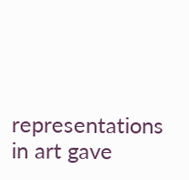representations in art gave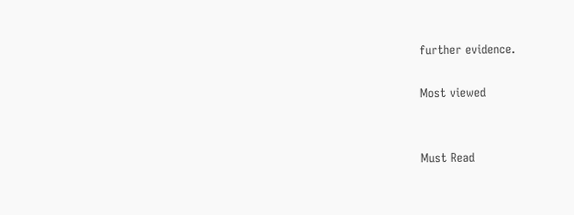further evidence.

Most viewed


Must Read